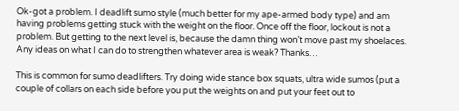Ok-got a problem. I deadlift sumo style (much better for my ape-armed body type) and am having problems getting stuck with the weight on the floor. Once off the floor, lockout is not a problem. But getting to the next level is, because the damn thing won’t move past my shoelaces. Any ideas on what I can do to strengthen whatever area is weak? Thanks…

This is common for sumo deadlifters. Try doing wide stance box squats, ultra wide sumos (put a couple of collars on each side before you put the weights on and put your feet out to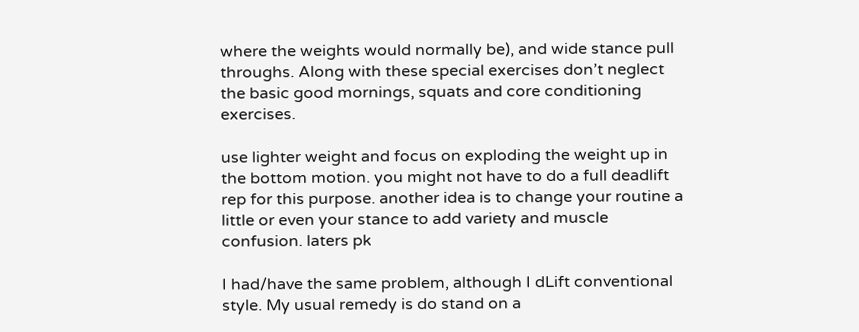where the weights would normally be), and wide stance pull throughs. Along with these special exercises don’t neglect the basic good mornings, squats and core conditioning exercises.

use lighter weight and focus on exploding the weight up in the bottom motion. you might not have to do a full deadlift rep for this purpose. another idea is to change your routine a little or even your stance to add variety and muscle confusion. laters pk

I had/have the same problem, although I dLift conventional style. My usual remedy is do stand on a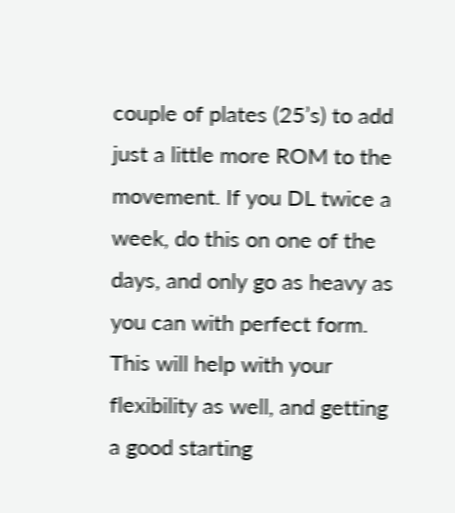couple of plates (25’s) to add just a little more ROM to the movement. If you DL twice a week, do this on one of the days, and only go as heavy as you can with perfect form. This will help with your flexibility as well, and getting a good starting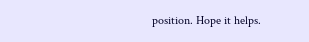position. Hope it helps.